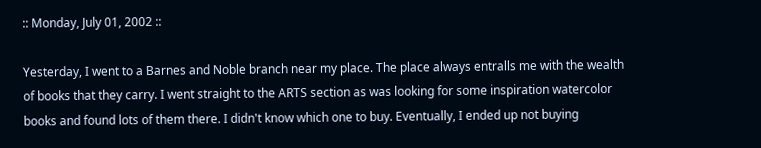:: Monday, July 01, 2002 ::

Yesterday, I went to a Barnes and Noble branch near my place. The place always entralls me with the wealth of books that they carry. I went straight to the ARTS section as was looking for some inspiration watercolor books and found lots of them there. I didn't know which one to buy. Eventually, I ended up not buying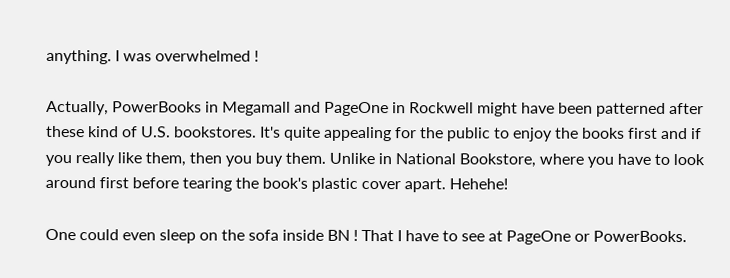anything. I was overwhelmed !

Actually, PowerBooks in Megamall and PageOne in Rockwell might have been patterned after these kind of U.S. bookstores. It's quite appealing for the public to enjoy the books first and if you really like them, then you buy them. Unlike in National Bookstore, where you have to look around first before tearing the book's plastic cover apart. Hehehe!

One could even sleep on the sofa inside BN ! That I have to see at PageOne or PowerBooks.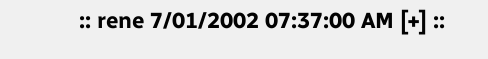:: rene 7/01/2002 07:37:00 AM [+] ::